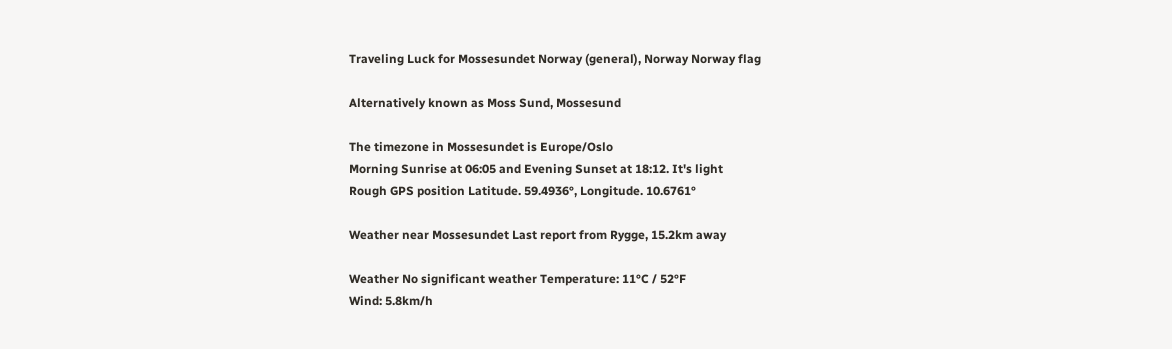Traveling Luck for Mossesundet Norway (general), Norway Norway flag

Alternatively known as Moss Sund, Mossesund

The timezone in Mossesundet is Europe/Oslo
Morning Sunrise at 06:05 and Evening Sunset at 18:12. It's light
Rough GPS position Latitude. 59.4936°, Longitude. 10.6761°

Weather near Mossesundet Last report from Rygge, 15.2km away

Weather No significant weather Temperature: 11°C / 52°F
Wind: 5.8km/h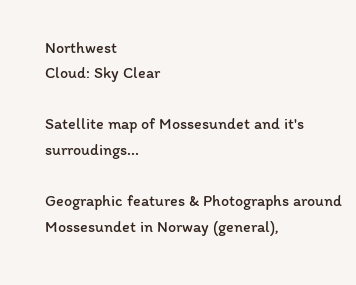Northwest
Cloud: Sky Clear

Satellite map of Mossesundet and it's surroudings...

Geographic features & Photographs around Mossesundet in Norway (general),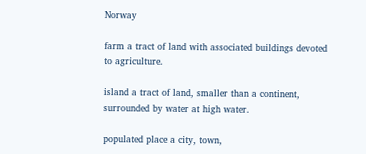Norway

farm a tract of land with associated buildings devoted to agriculture.

island a tract of land, smaller than a continent, surrounded by water at high water.

populated place a city, town,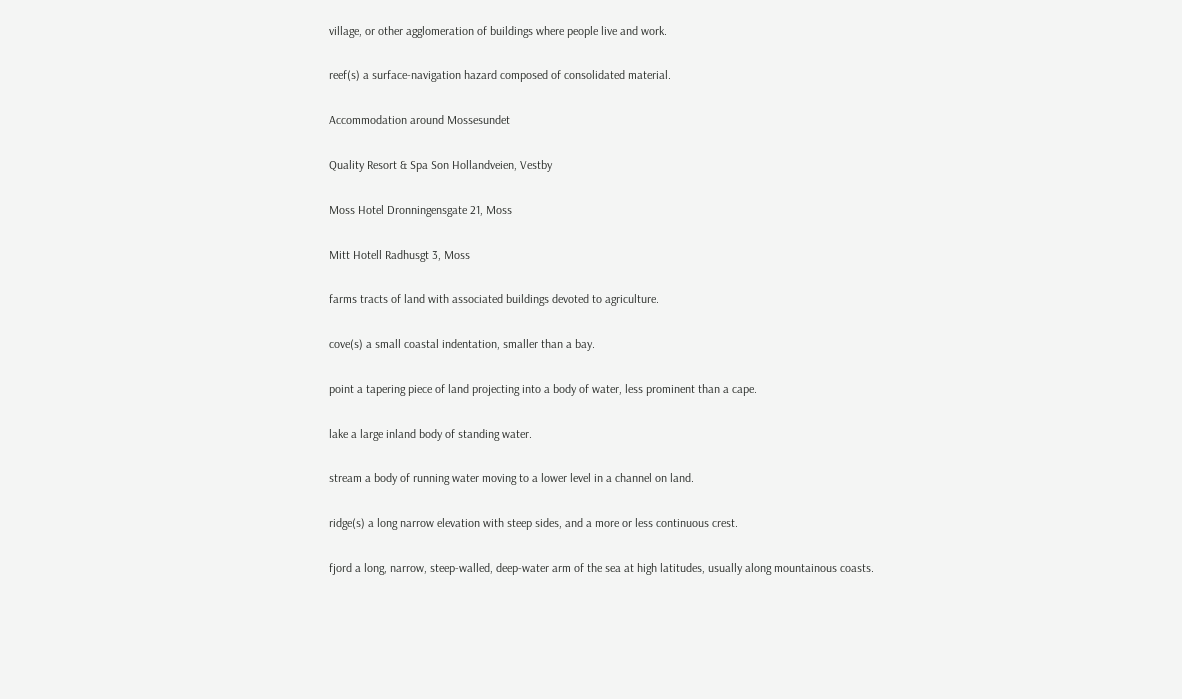village, or other agglomeration of buildings where people live and work.

reef(s) a surface-navigation hazard composed of consolidated material.

Accommodation around Mossesundet

Quality Resort & Spa Son Hollandveien, Vestby

Moss Hotel Dronningensgate 21, Moss

Mitt Hotell Radhusgt 3, Moss

farms tracts of land with associated buildings devoted to agriculture.

cove(s) a small coastal indentation, smaller than a bay.

point a tapering piece of land projecting into a body of water, less prominent than a cape.

lake a large inland body of standing water.

stream a body of running water moving to a lower level in a channel on land.

ridge(s) a long narrow elevation with steep sides, and a more or less continuous crest.

fjord a long, narrow, steep-walled, deep-water arm of the sea at high latitudes, usually along mountainous coasts.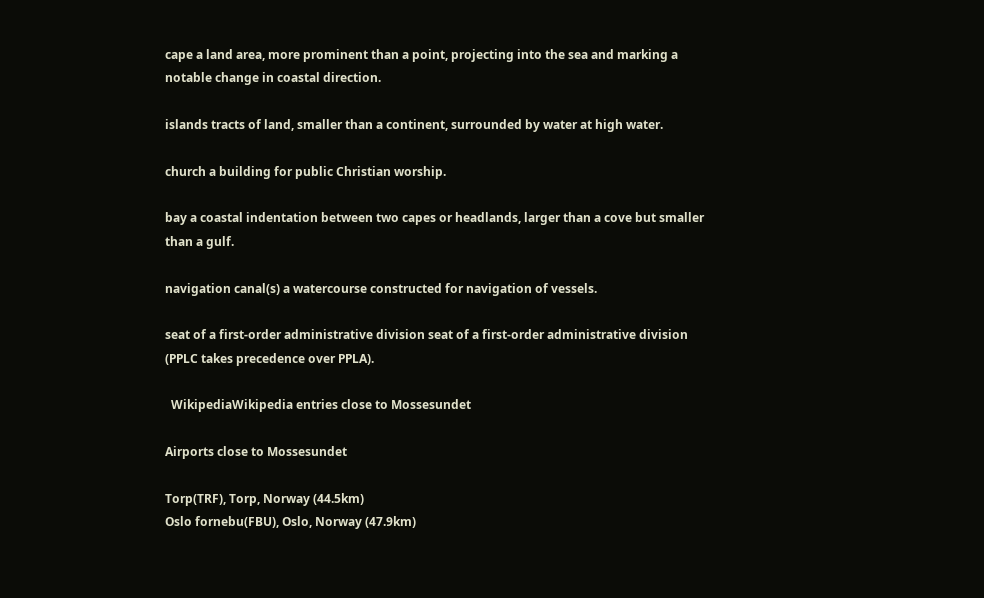cape a land area, more prominent than a point, projecting into the sea and marking a notable change in coastal direction.

islands tracts of land, smaller than a continent, surrounded by water at high water.

church a building for public Christian worship.

bay a coastal indentation between two capes or headlands, larger than a cove but smaller than a gulf.

navigation canal(s) a watercourse constructed for navigation of vessels.

seat of a first-order administrative division seat of a first-order administrative division (PPLC takes precedence over PPLA).

  WikipediaWikipedia entries close to Mossesundet

Airports close to Mossesundet

Torp(TRF), Torp, Norway (44.5km)
Oslo fornebu(FBU), Oslo, Norway (47.9km)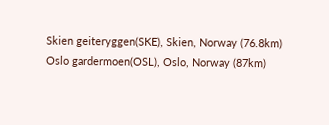Skien geiteryggen(SKE), Skien, Norway (76.8km)
Oslo gardermoen(OSL), Oslo, Norway (87km)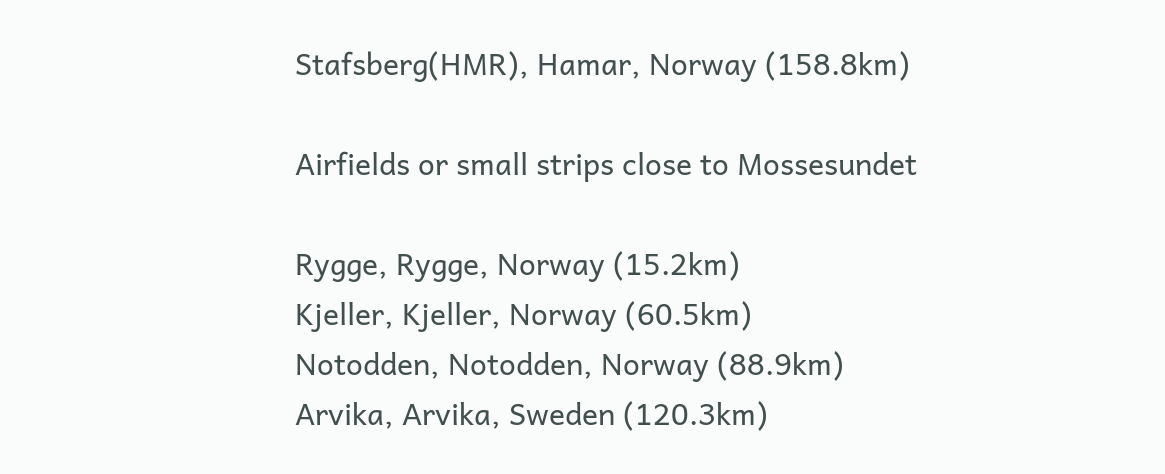Stafsberg(HMR), Hamar, Norway (158.8km)

Airfields or small strips close to Mossesundet

Rygge, Rygge, Norway (15.2km)
Kjeller, Kjeller, Norway (60.5km)
Notodden, Notodden, Norway (88.9km)
Arvika, Arvika, Sweden (120.3km)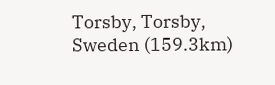Torsby, Torsby, Sweden (159.3km)